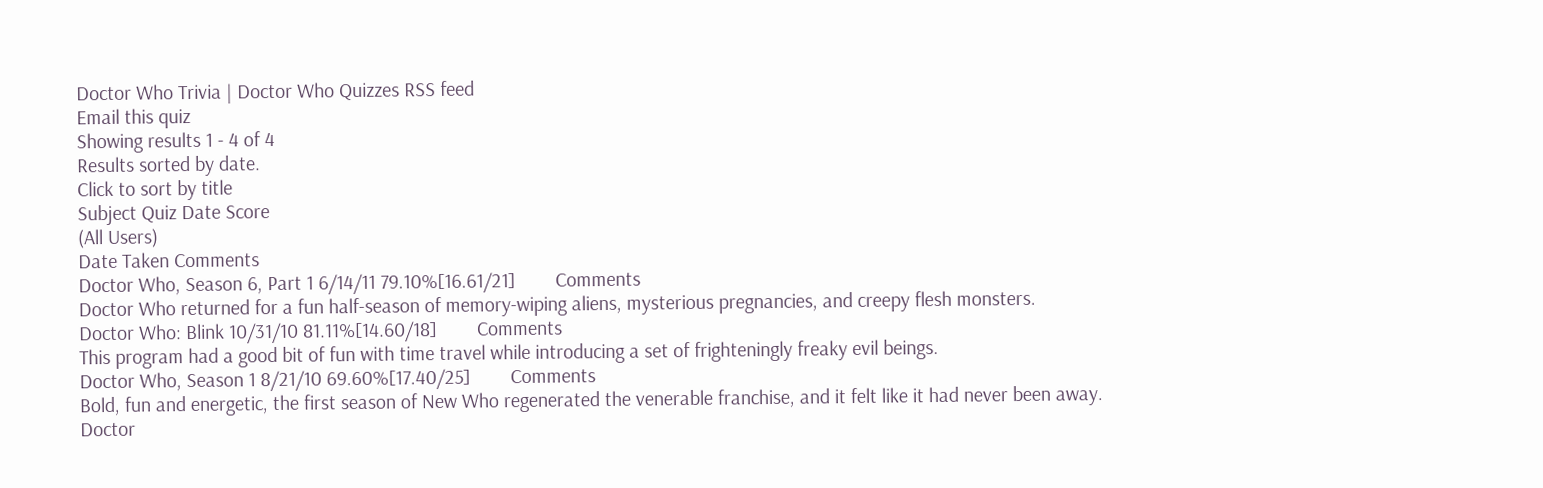Doctor Who Trivia | Doctor Who Quizzes RSS feed
Email this quiz
Showing results 1 - 4 of 4
Results sorted by date.
Click to sort by title
Subject Quiz Date Score
(All Users)
Date Taken Comments
Doctor Who, Season 6, Part 1 6/14/11 79.10%[16.61/21]        Comments
Doctor Who returned for a fun half-season of memory-wiping aliens, mysterious pregnancies, and creepy flesh monsters.
Doctor Who: Blink 10/31/10 81.11%[14.60/18]        Comments
This program had a good bit of fun with time travel while introducing a set of frighteningly freaky evil beings.
Doctor Who, Season 1 8/21/10 69.60%[17.40/25]        Comments
Bold, fun and energetic, the first season of New Who regenerated the venerable franchise, and it felt like it had never been away.
Doctor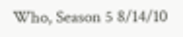Who, Season 5 8/14/10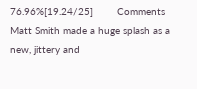76.96%[19.24/25]        Comments
Matt Smith made a huge splash as a new, jittery and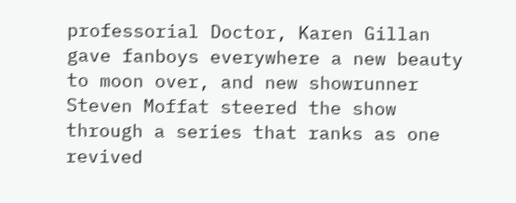professorial Doctor, Karen Gillan gave fanboys everywhere a new beauty to moon over, and new showrunner Steven Moffat steered the show through a series that ranks as one revived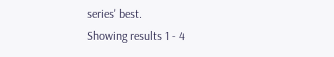series' best.
Showing results 1 - 4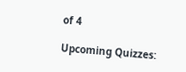of 4

Upcoming Quizzes: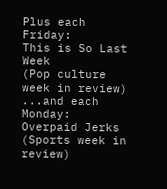Plus each Friday:
This is So Last Week
(Pop culture week in review)
...and each Monday:
Overpaid Jerks
(Sports week in review)